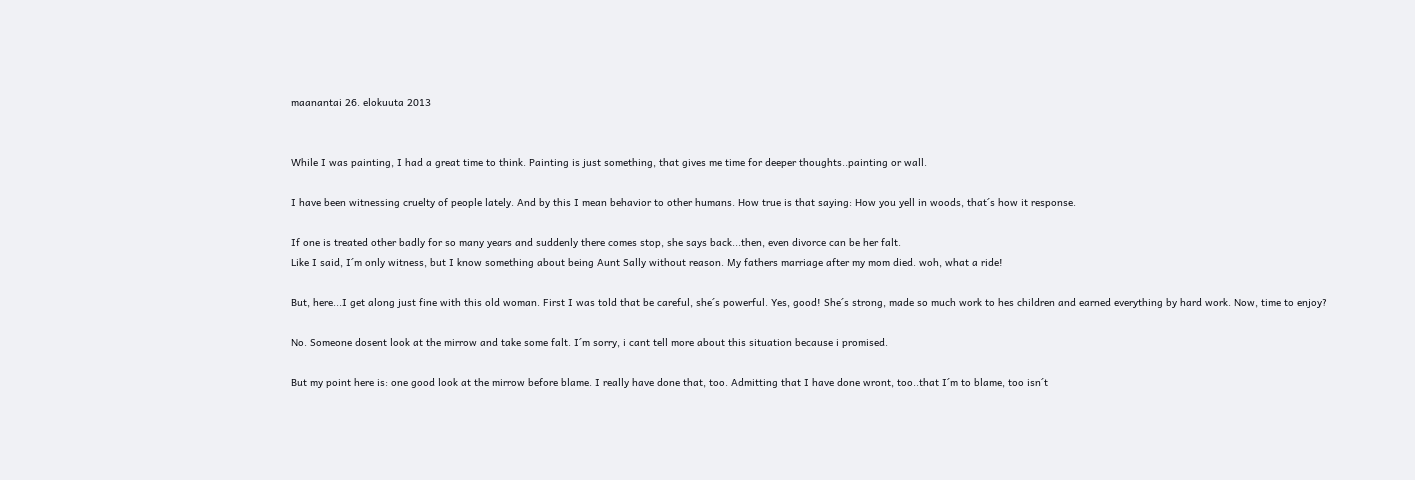maanantai 26. elokuuta 2013


While I was painting, I had a great time to think. Painting is just something, that gives me time for deeper thoughts..painting or wall.

I have been witnessing cruelty of people lately. And by this I mean behavior to other humans. How true is that saying: How you yell in woods, that´s how it response.

If one is treated other badly for so many years and suddenly there comes stop, she says back...then, even divorce can be her falt.
Like I said, I´m only witness, but I know something about being Aunt Sally without reason. My fathers marriage after my mom died. woh, what a ride!

But, here...I get along just fine with this old woman. First I was told that be careful, she´s powerful. Yes, good! She´s strong, made so much work to hes children and earned everything by hard work. Now, time to enjoy?

No. Someone dosent look at the mirrow and take some falt. I´m sorry, i cant tell more about this situation because i promised.

But my point here is: one good look at the mirrow before blame. I really have done that, too. Admitting that I have done wront, too..that I´m to blame, too isn´t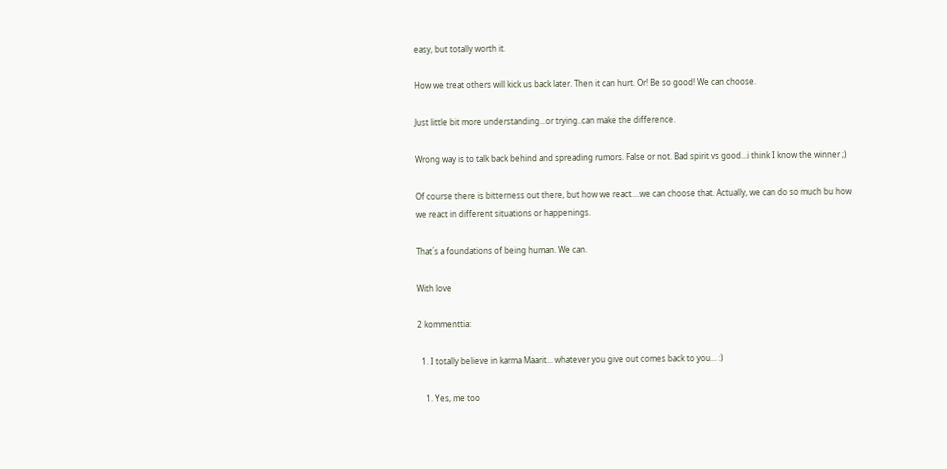easy, but totally worth it.

How we treat others will kick us back later. Then it can hurt. Or! Be so good! We can choose.

Just little bit more understanding...or trying..can make the difference.

Wrong way is to talk back behind and spreading rumors. False or not. Bad spirit vs good...i think I know the winner ;)

Of course there is bitterness out there, but how we react....we can choose that. Actually, we can do so much bu how we react in different situations or happenings.

That´s a foundations of being human. We can.

With love

2 kommenttia:

  1. I totally believe in karma Maarit... whatever you give out comes back to you... :)

    1. Yes, me too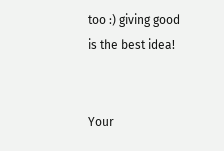too :) giving good is the best idea!


Your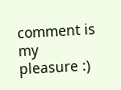comment is my pleasure :)